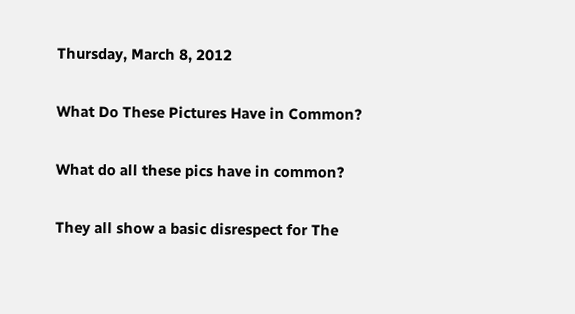Thursday, March 8, 2012

What Do These Pictures Have in Common?

What do all these pics have in common?

They all show a basic disrespect for The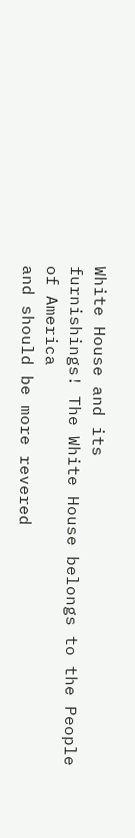White House and its
furnishings! The White House belongs to the People of America
and should be more revered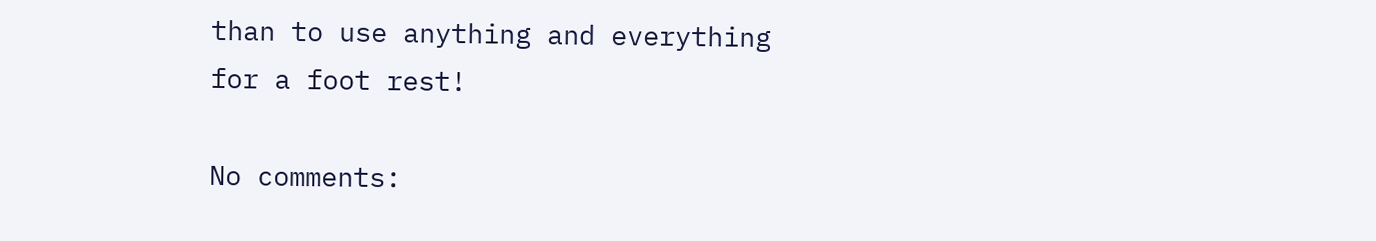than to use anything and everything
for a foot rest!

No comments: